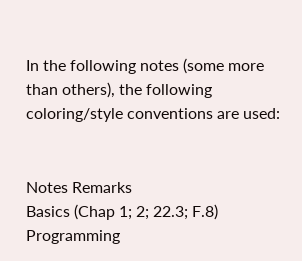In the following notes (some more than others), the following coloring/style conventions are used:


Notes Remarks
Basics (Chap 1; 2; 22.3; F.8)
Programming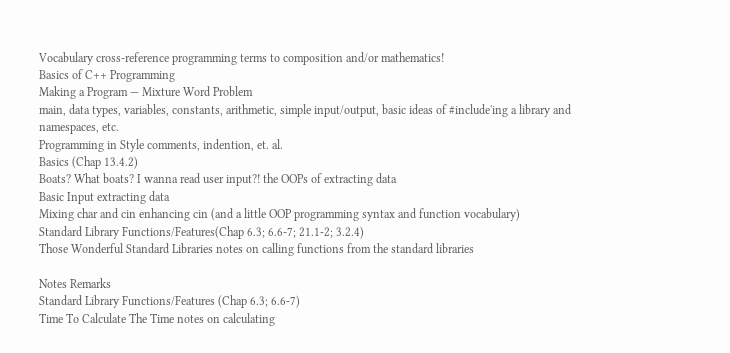Vocabulary cross-reference programming terms to composition and/or mathematics!
Basics of C++ Programming
Making a Program — Mixture Word Problem
main, data types, variables, constants, arithmetic, simple input/output, basic ideas of #include'ing a library and namespaces, etc.
Programming in Style comments, indention, et. al.
Basics (Chap 13.4.2)
Boats? What boats? I wanna read user input?! the OOPs of extracting data
Basic Input extracting data
Mixing char and cin enhancing cin (and a little OOP programming syntax and function vocabulary)
Standard Library Functions/Features(Chap 6.3; 6.6-7; 21.1-2; 3.2.4)
Those Wonderful Standard Libraries notes on calling functions from the standard libraries

Notes Remarks
Standard Library Functions/Features (Chap 6.3; 6.6-7)
Time To Calculate The Time notes on calculating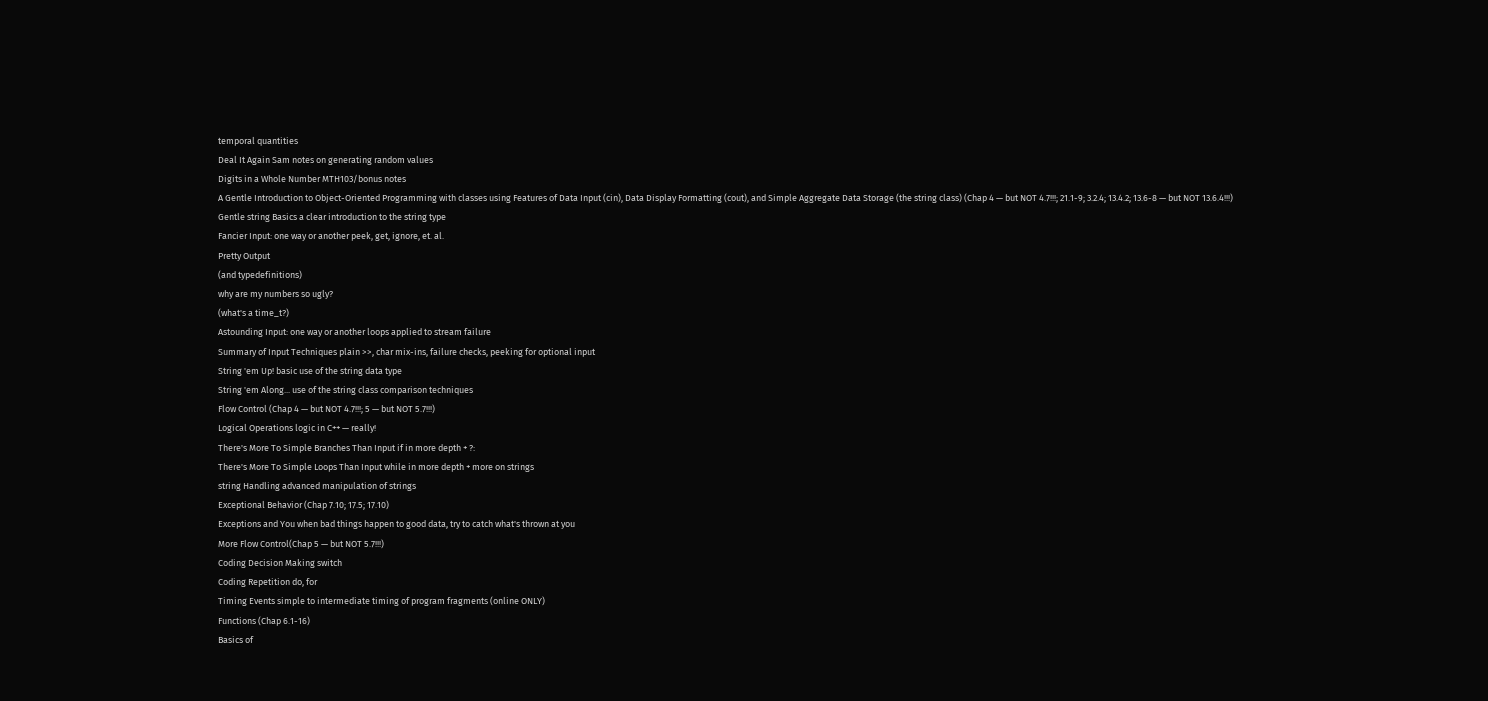temporal quantities
Deal It Again Sam notes on generating random values
Digits in a Whole Number MTH103/bonus notes
A Gentle Introduction to Object-Oriented Programming with classes using Features of Data Input (cin), Data Display Formatting (cout), and Simple Aggregate Data Storage (the string class) (Chap 4 — but NOT 4.7!!!; 21.1-9; 3.2.4; 13.4.2; 13.6-8 — but NOT 13.6.4!!!)
Gentle string Basics a clear introduction to the string type
Fancier Input: one way or another peek, get, ignore, et. al.
Pretty Output
(and typedefinitions)
why are my numbers so ugly?
(what's a time_t?)
Astounding Input: one way or another loops applied to stream failure
Summary of Input Techniques plain >>, char mix-ins, failure checks, peeking for optional input
String 'em Up! basic use of the string data type
String 'em Along... use of the string class comparison techniques
Flow Control (Chap 4 — but NOT 4.7!!!; 5 — but NOT 5.7!!!)
Logical Operations logic in C++ — really!
There's More To Simple Branches Than Input if in more depth + ?:
There's More To Simple Loops Than Input while in more depth + more on strings
string Handling advanced manipulation of strings
Exceptional Behavior (Chap 7.10; 17.5; 17.10)
Exceptions and You when bad things happen to good data, try to catch what's thrown at you
More Flow Control(Chap 5 — but NOT 5.7!!!)
Coding Decision Making switch
Coding Repetition do, for
Timing Events simple to intermediate timing of program fragments (online ONLY)
Functions (Chap 6.1-16)
Basics of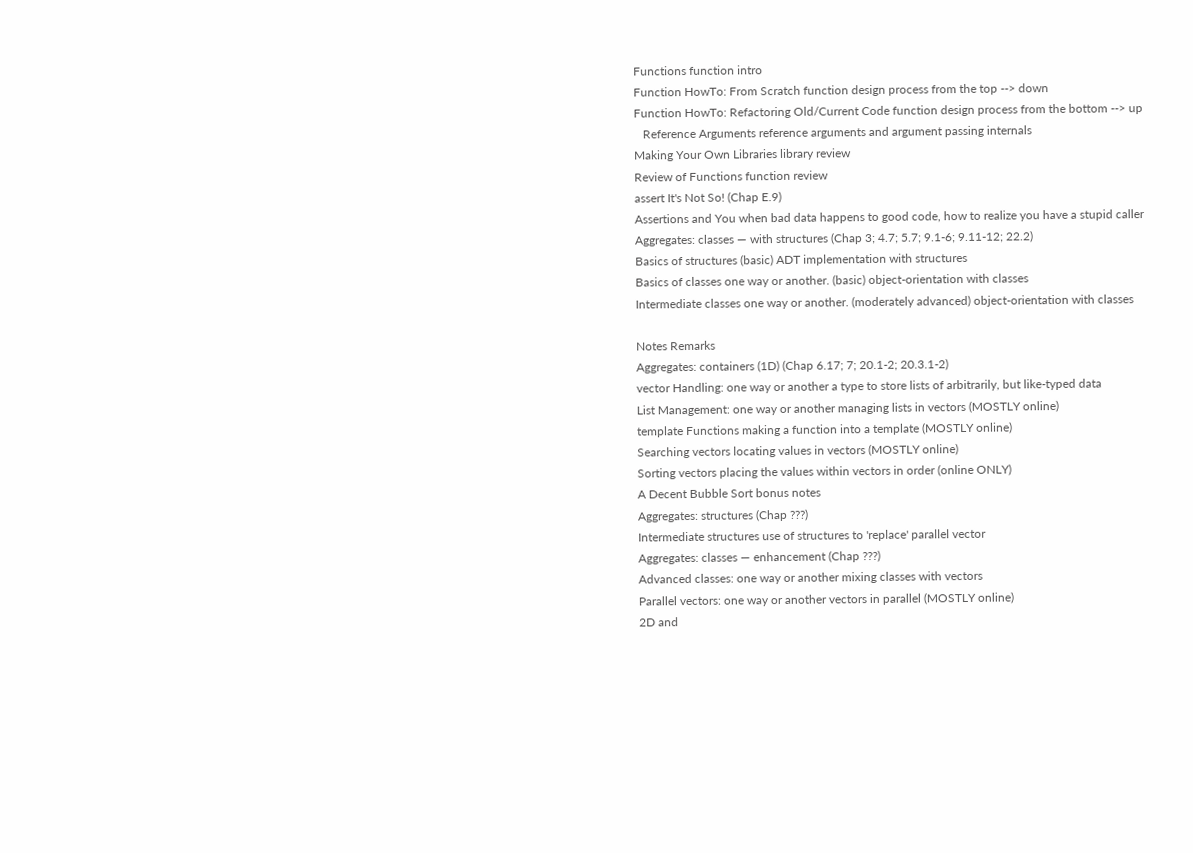Functions function intro
Function HowTo: From Scratch function design process from the top --> down
Function HowTo: Refactoring Old/Current Code function design process from the bottom --> up
   Reference Arguments reference arguments and argument passing internals
Making Your Own Libraries library review
Review of Functions function review
assert It's Not So! (Chap E.9)
Assertions and You when bad data happens to good code, how to realize you have a stupid caller
Aggregates: classes — with structures (Chap 3; 4.7; 5.7; 9.1-6; 9.11-12; 22.2)
Basics of structures (basic) ADT implementation with structures
Basics of classes one way or another. (basic) object-orientation with classes
Intermediate classes one way or another. (moderately advanced) object-orientation with classes

Notes Remarks
Aggregates: containers (1D) (Chap 6.17; 7; 20.1-2; 20.3.1-2)
vector Handling: one way or another a type to store lists of arbitrarily, but like-typed data
List Management: one way or another managing lists in vectors (MOSTLY online)
template Functions making a function into a template (MOSTLY online)
Searching vectors locating values in vectors (MOSTLY online)
Sorting vectors placing the values within vectors in order (online ONLY)
A Decent Bubble Sort bonus notes
Aggregates: structures (Chap ???)
Intermediate structures use of structures to 'replace' parallel vector
Aggregates: classes — enhancement (Chap ???)
Advanced classes: one way or another mixing classes with vectors
Parallel vectors: one way or another vectors in parallel (MOSTLY online)
2D and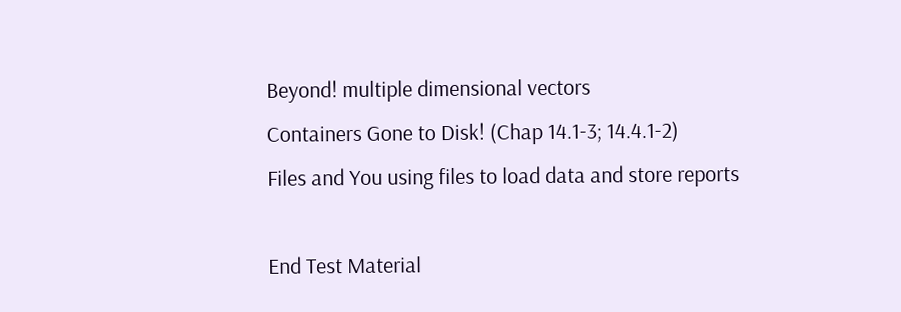Beyond! multiple dimensional vectors
Containers Gone to Disk! (Chap 14.1-3; 14.4.1-2)
Files and You using files to load data and store reports

End Test Material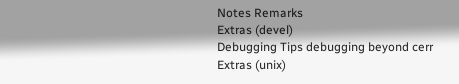Notes Remarks
Extras (devel)
Debugging Tips debugging beyond cerr
Extras (unix)